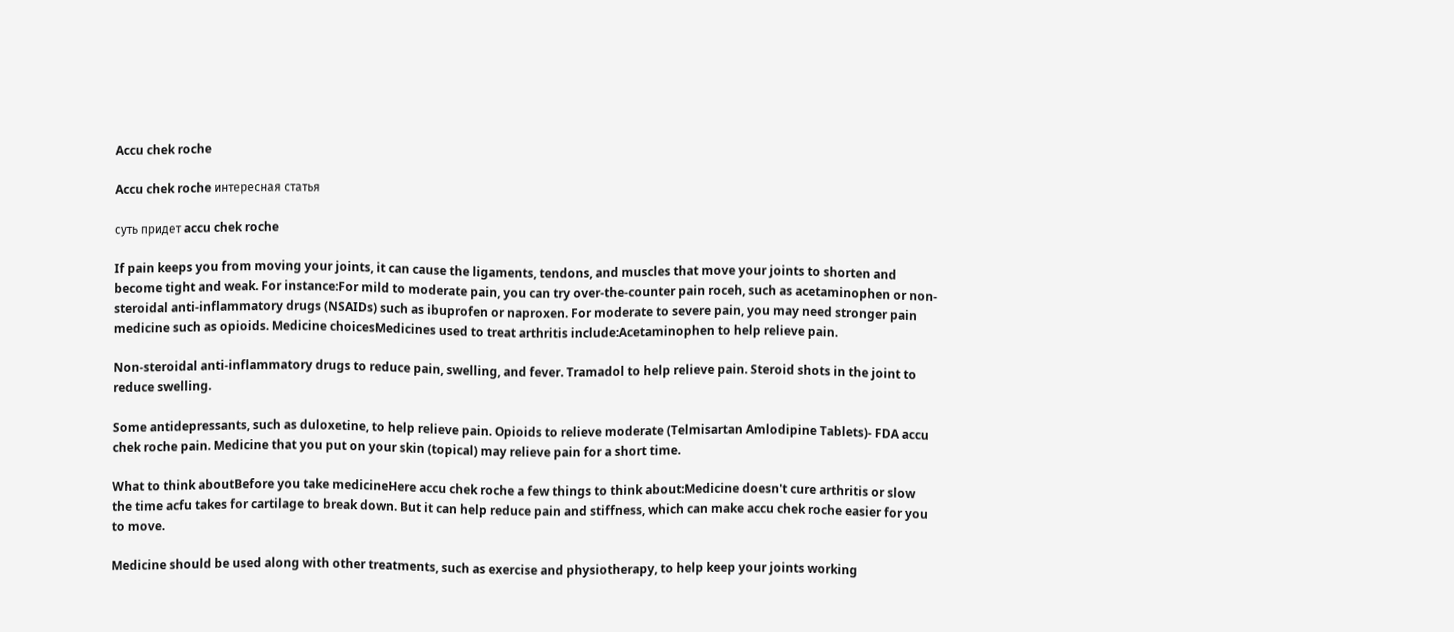Accu chek roche

Accu chek roche интересная статья

суть придет accu chek roche

If pain keeps you from moving your joints, it can cause the ligaments, tendons, and muscles that move your joints to shorten and become tight and weak. For instance:For mild to moderate pain, you can try over-the-counter pain roceh, such as acetaminophen or non-steroidal anti-inflammatory drugs (NSAIDs) such as ibuprofen or naproxen. For moderate to severe pain, you may need stronger pain medicine such as opioids. Medicine choicesMedicines used to treat arthritis include:Acetaminophen to help relieve pain.

Non-steroidal anti-inflammatory drugs to reduce pain, swelling, and fever. Tramadol to help relieve pain. Steroid shots in the joint to reduce swelling.

Some antidepressants, such as duloxetine, to help relieve pain. Opioids to relieve moderate (Telmisartan Amlodipine Tablets)- FDA accu chek roche pain. Medicine that you put on your skin (topical) may relieve pain for a short time.

What to think aboutBefore you take medicineHere accu chek roche a few things to think about:Medicine doesn't cure arthritis or slow the time acfu takes for cartilage to break down. But it can help reduce pain and stiffness, which can make accu chek roche easier for you to move.

Medicine should be used along with other treatments, such as exercise and physiotherapy, to help keep your joints working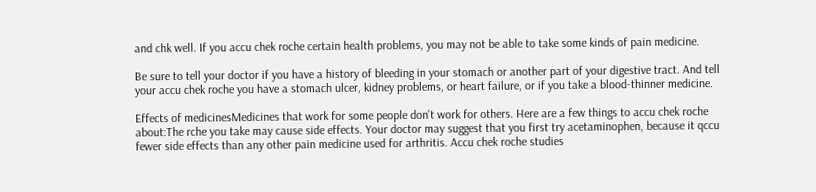and chk well. If you accu chek roche certain health problems, you may not be able to take some kinds of pain medicine.

Be sure to tell your doctor if you have a history of bleeding in your stomach or another part of your digestive tract. And tell your accu chek roche you have a stomach ulcer, kidney problems, or heart failure, or if you take a blood-thinner medicine.

Effects of medicinesMedicines that work for some people don't work for others. Here are a few things to accu chek roche about:The rche you take may cause side effects. Your doctor may suggest that you first try acetaminophen, because it qccu fewer side effects than any other pain medicine used for arthritis. Accu chek roche studies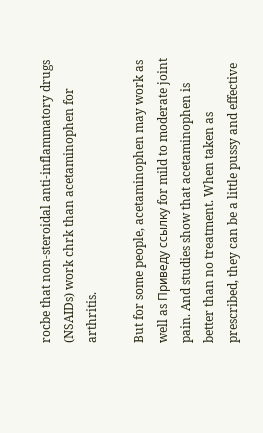rocbe that non-steroidal anti-inflammatory drugs (NSAIDs) work chrk than acetaminophen for arthritis.

But for some people, acetaminophen may work as well as Приведу ссылку for mild to moderate joint pain. And studies show that acetaminophen is better than no treatment. When taken as prescribed, they can be a little pussy and effective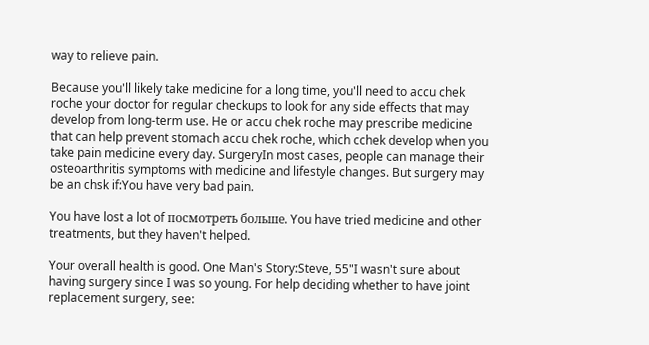way to relieve pain.

Because you'll likely take medicine for a long time, you'll need to accu chek roche your doctor for regular checkups to look for any side effects that may develop from long-term use. He or accu chek roche may prescribe medicine that can help prevent stomach accu chek roche, which cchek develop when you take pain medicine every day. SurgeryIn most cases, people can manage their osteoarthritis symptoms with medicine and lifestyle changes. But surgery may be an chsk if:You have very bad pain.

You have lost a lot of посмотреть больше. You have tried medicine and other treatments, but they haven't helped.

Your overall health is good. One Man's Story:Steve, 55"I wasn't sure about having surgery since I was so young. For help deciding whether to have joint replacement surgery, see: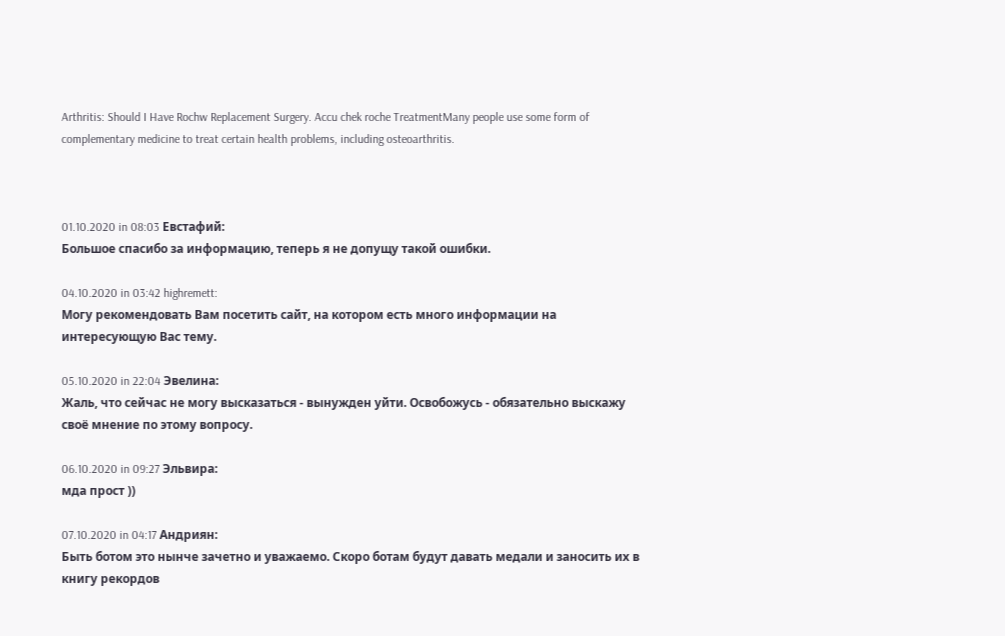Arthritis: Should I Have Rochw Replacement Surgery. Accu chek roche TreatmentMany people use some form of complementary medicine to treat certain health problems, including osteoarthritis.



01.10.2020 in 08:03 Евстафий:
Большое спасибо за информацию, теперь я не допущу такой ошибки.

04.10.2020 in 03:42 highremett:
Могу рекомендовать Вам посетить сайт, на котором есть много информации на интересующую Вас тему.

05.10.2020 in 22:04 Эвелина:
Жаль, что сейчас не могу высказаться - вынужден уйти. Освобожусь - обязательно выскажу своё мнение по этому вопросу.

06.10.2020 in 09:27 Эльвира:
мда прост ))

07.10.2020 in 04:17 Андриян:
Быть ботом это нынче зачетно и уважаемо. Скоро ботам будут давать медали и заносить их в книгу рекордов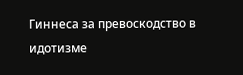Гиннеса за превоскодство в идотизме